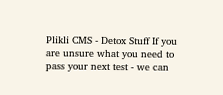Plikli CMS - Detox Stuff If you are unsure what you need to pass your next test - we can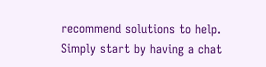recommend solutions to help. Simply start by having a chat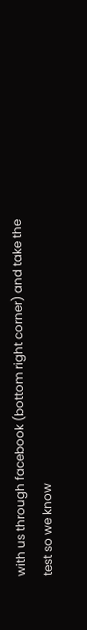with us through facebook (bottom right corner) and take the test so we know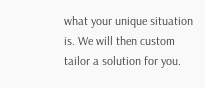what your unique situation is. We will then custom tailor a solution for you.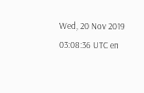Wed, 20 Nov 2019 03:08:36 UTC en